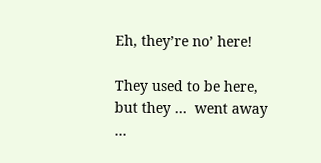Eh, they’re no’ here!

They used to be here, but they …  went away …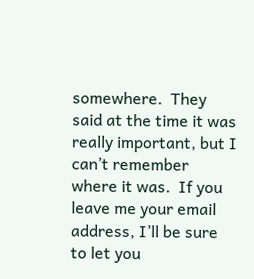somewhere.  They said at the time it was really important, but I can’t remember where it was.  If you leave me your email address, I’ll be sure to let you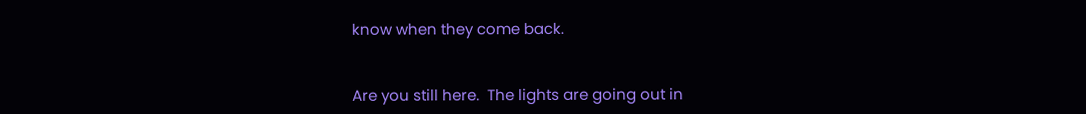know when they come back.


Are you still here.  The lights are going out in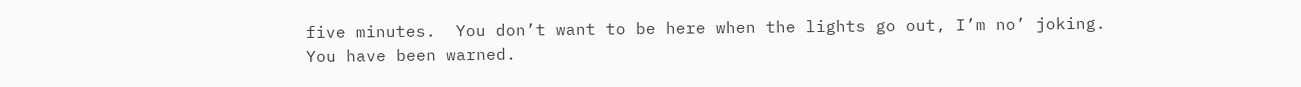five minutes.  You don’t want to be here when the lights go out, I’m no’ joking.  You have been warned.